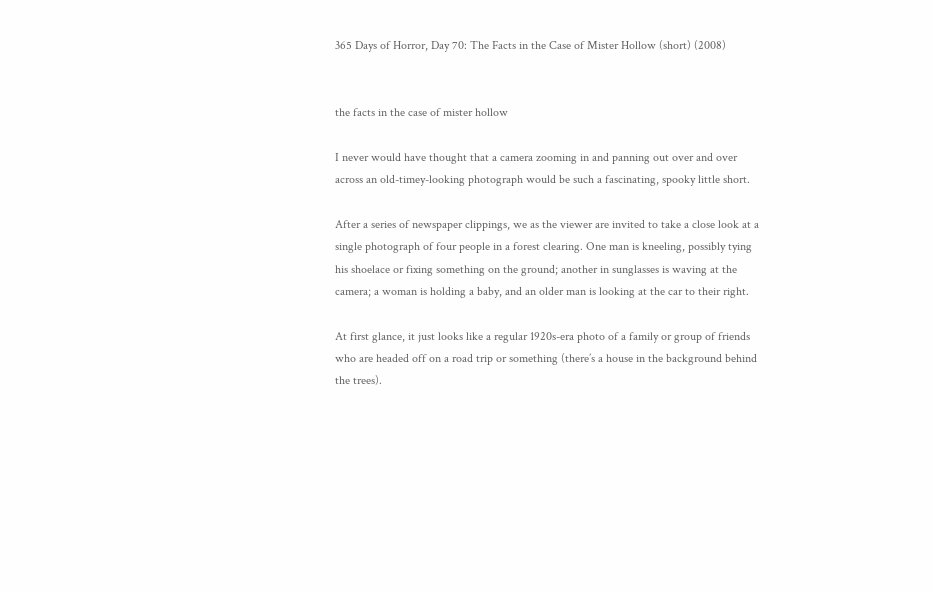365 Days of Horror, Day 70: The Facts in the Case of Mister Hollow (short) (2008)


the facts in the case of mister hollow

I never would have thought that a camera zooming in and panning out over and over across an old-timey-looking photograph would be such a fascinating, spooky little short.

After a series of newspaper clippings, we as the viewer are invited to take a close look at a single photograph of four people in a forest clearing. One man is kneeling, possibly tying his shoelace or fixing something on the ground; another in sunglasses is waving at the camera; a woman is holding a baby, and an older man is looking at the car to their right.

At first glance, it just looks like a regular 1920s-era photo of a family or group of friends who are headed off on a road trip or something (there’s a house in the background behind the trees).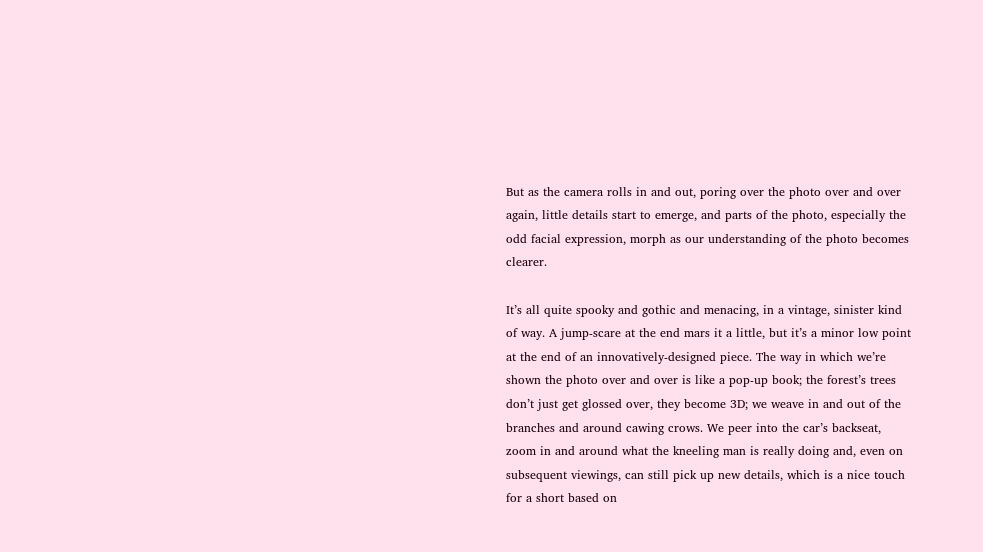But as the camera rolls in and out, poring over the photo over and over again, little details start to emerge, and parts of the photo, especially the odd facial expression, morph as our understanding of the photo becomes clearer.

It’s all quite spooky and gothic and menacing, in a vintage, sinister kind of way. A jump-scare at the end mars it a little, but it’s a minor low point at the end of an innovatively-designed piece. The way in which we’re shown the photo over and over is like a pop-up book; the forest’s trees don’t just get glossed over, they become 3D; we weave in and out of the branches and around cawing crows. We peer into the car’s backseat, zoom in and around what the kneeling man is really doing and, even on subsequent viewings, can still pick up new details, which is a nice touch for a short based on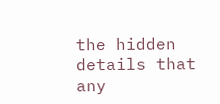the hidden details that any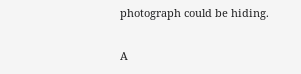photograph could be hiding.

A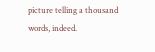picture telling a thousand words, indeed.